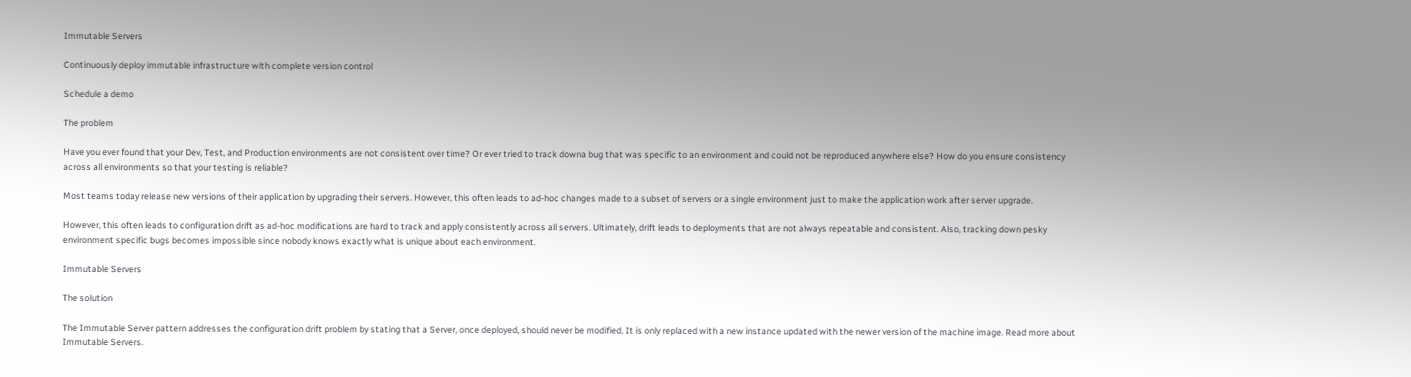Immutable Servers

Continuously deploy immutable infrastructure with complete version control

Schedule a demo

The problem

Have you ever found that your Dev, Test, and Production environments are not consistent over time? Or ever tried to track downa bug that was specific to an environment and could not be reproduced anywhere else? How do you ensure consistency across all environments so that your testing is reliable?

Most teams today release new versions of their application by upgrading their servers. However, this often leads to ad-hoc changes made to a subset of servers or a single environment just to make the application work after server upgrade.

However, this often leads to configuration drift as ad-hoc modifications are hard to track and apply consistently across all servers. Ultimately, drift leads to deployments that are not always repeatable and consistent. Also, tracking down pesky environment specific bugs becomes impossible since nobody knows exactly what is unique about each environment.

Immutable Servers

The solution

The Immutable Server pattern addresses the configuration drift problem by stating that a Server, once deployed, should never be modified. It is only replaced with a new instance updated with the newer version of the machine image. Read more about Immutable Servers.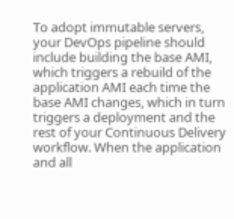To adopt immutable servers, your DevOps pipeline should include building the base AMI, which triggers a rebuild of the application AMI each time the base AMI changes, which in turn triggers a deployment and the rest of your Continuous Delivery workflow. When the application and all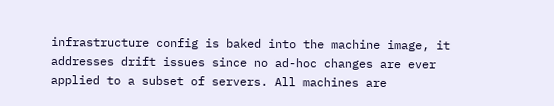infrastructure config is baked into the machine image, it addresses drift issues since no ad-hoc changes are ever applied to a subset of servers. All machines are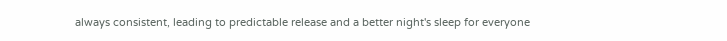always consistent, leading to predictable release and a better night's sleep for everyone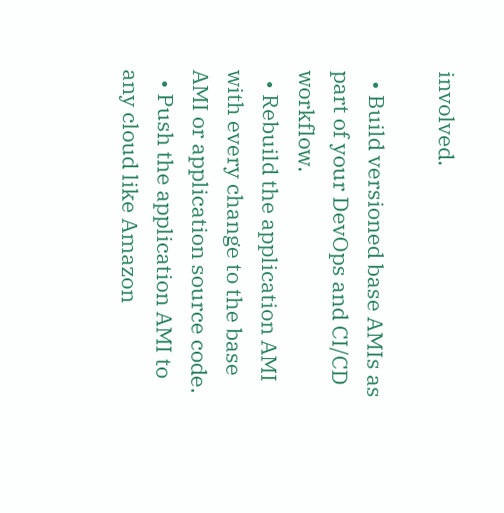involved.

  • Build versioned base AMIs as part of your DevOps and CI/CD workflow.
  • Rebuild the application AMI with every change to the base AMI or application source code.
  • Push the application AMI to any cloud like Amazon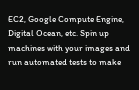EC2, Google Compute Engine, Digital Ocean, etc. Spin up machines with your images and run automated tests to make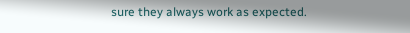sure they always work as expected.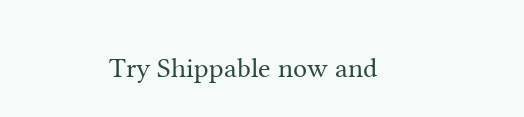Try Shippable now and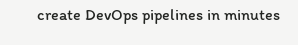create DevOps pipelines in minutes